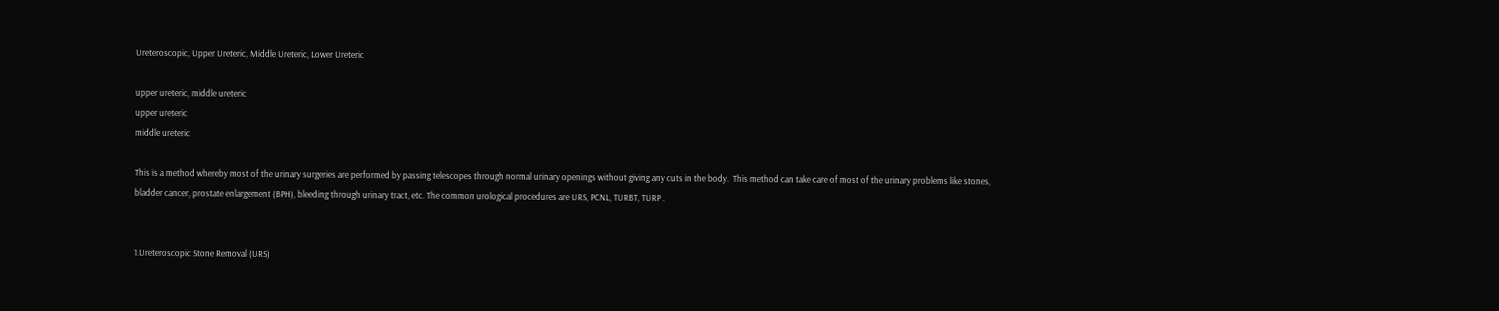Ureteroscopic, Upper Ureteric, Middle Ureteric, Lower Ureteric

upper ureteric, middle ureteric
upper ureteric
middle ureteric

This is a method whereby most of the urinary surgeries are performed by passing telescopes through normal urinary openings without giving any cuts in the body.  This method can take care of most of the urinary problems like stones, bladder cancer, prostate enlargement (BPH), bleeding through urinary tract, etc. The common urological procedures are URS, PCNL, TURBT, TURP .


1.Ureteroscopic Stone Removal (URS)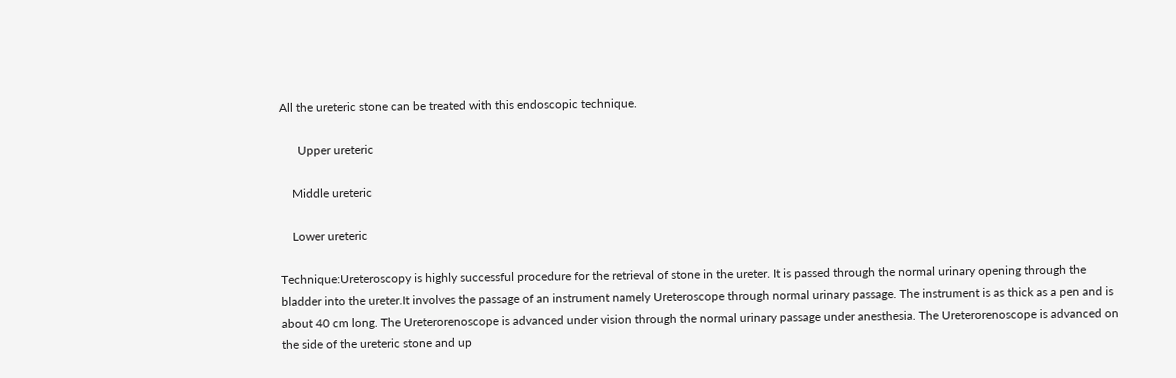All the ureteric stone can be treated with this endoscopic technique.

      Upper ureteric

    Middle ureteric

    Lower ureteric

Technique:Ureteroscopy is highly successful procedure for the retrieval of stone in the ureter. It is passed through the normal urinary opening through the bladder into the ureter.It involves the passage of an instrument namely Ureteroscope through normal urinary passage. The instrument is as thick as a pen and is about 40 cm long. The Ureterorenoscope is advanced under vision through the normal urinary passage under anesthesia. The Ureterorenoscope is advanced on the side of the ureteric stone and up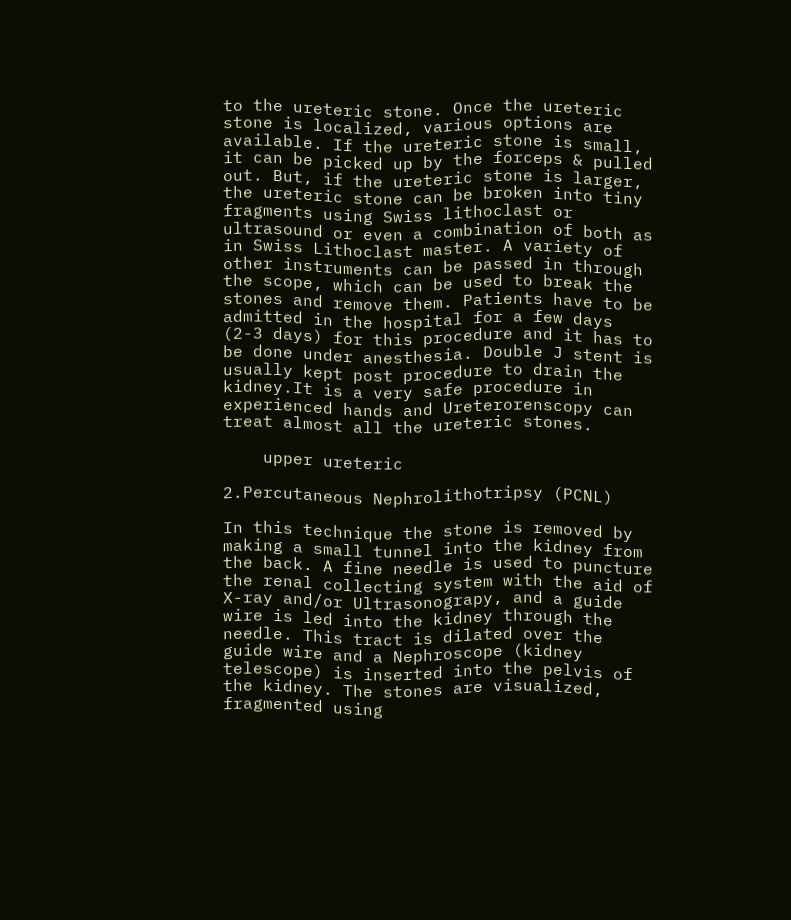to the ureteric stone. Once the ureteric stone is localized, various options are available. If the ureteric stone is small, it can be picked up by the forceps & pulled out. But, if the ureteric stone is larger, the ureteric stone can be broken into tiny fragments using Swiss lithoclast or ultrasound or even a combination of both as in Swiss Lithoclast master. A variety of other instruments can be passed in through the scope, which can be used to break the stones and remove them. Patients have to be admitted in the hospital for a few days (2-3 days) for this procedure and it has to be done under anesthesia. Double J stent is usually kept post procedure to drain the kidney.It is a very safe procedure in experienced hands and Ureterorenscopy can treat almost all the ureteric stones.

    upper ureteric

2.Percutaneous Nephrolithotripsy (PCNL)

In this technique the stone is removed by making a small tunnel into the kidney from the back. A fine needle is used to puncture the renal collecting system with the aid of X-ray and/or Ultrasonograpy, and a guide wire is led into the kidney through the needle. This tract is dilated over the guide wire and a Nephroscope (kidney telescope) is inserted into the pelvis of the kidney. The stones are visualized, fragmented using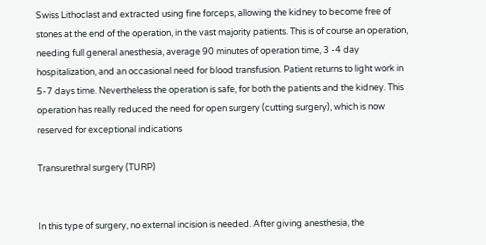Swiss Lithoclast and extracted using fine forceps, allowing the kidney to become free of stones at the end of the operation, in the vast majority patients. This is of course an operation, needing full general anesthesia, average 90 minutes of operation time, 3 -4 day hospitalization, and an occasional need for blood transfusion. Patient returns to light work in 5-7 days time. Nevertheless the operation is safe, for both the patients and the kidney. This operation has really reduced the need for open surgery (cutting surgery), which is now reserved for exceptional indications

Transurethral surgery (TURP)


In this type of surgery, no external incision is needed. After giving anesthesia, the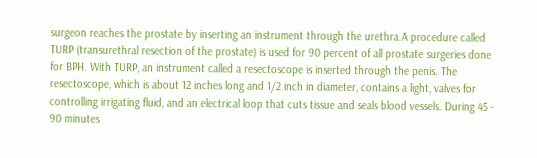surgeon reaches the prostate by inserting an instrument through the urethra.A procedure called TURP (transurethral resection of the prostate) is used for 90 percent of all prostate surgeries done for BPH. With TURP, an instrument called a resectoscope is inserted through the penis. The resectoscope, which is about 12 inches long and 1/2 inch in diameter, contains a light, valves for controlling irrigating fluid, and an electrical loop that cuts tissue and seals blood vessels. During 45 - 90 minutes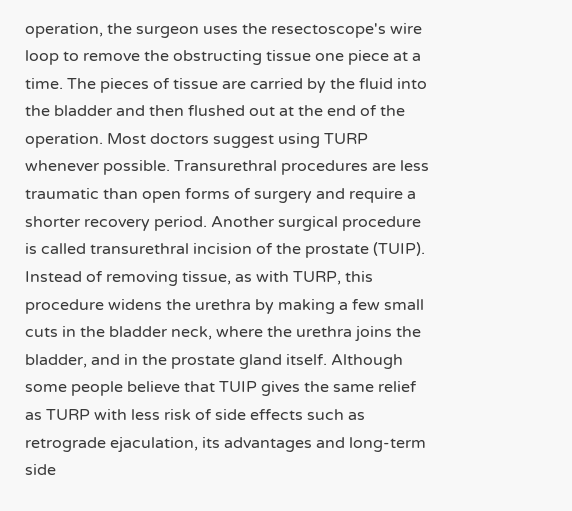operation, the surgeon uses the resectoscope's wire loop to remove the obstructing tissue one piece at a time. The pieces of tissue are carried by the fluid into the bladder and then flushed out at the end of the operation. Most doctors suggest using TURP whenever possible. Transurethral procedures are less traumatic than open forms of surgery and require a shorter recovery period. Another surgical procedure is called transurethral incision of the prostate (TUIP). Instead of removing tissue, as with TURP, this procedure widens the urethra by making a few small cuts in the bladder neck, where the urethra joins the bladder, and in the prostate gland itself. Although some people believe that TUIP gives the same relief as TURP with less risk of side effects such as retrograde ejaculation, its advantages and long-term side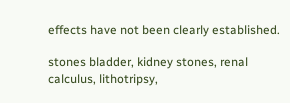effects have not been clearly established.

stones bladder, kidney stones, renal calculus, lithotripsy,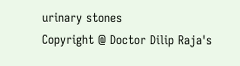urinary stones
Copyright @ Doctor Dilip Raja's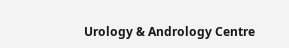Urology & Andrology Centre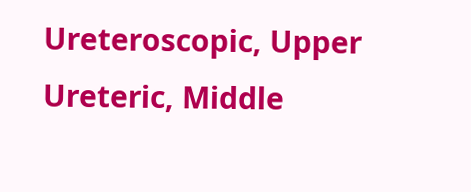Ureteroscopic, Upper Ureteric, Middle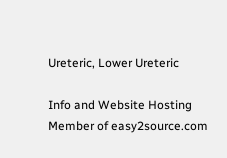Ureteric, Lower Ureteric

Info and Website Hosting
Member of easy2source.com